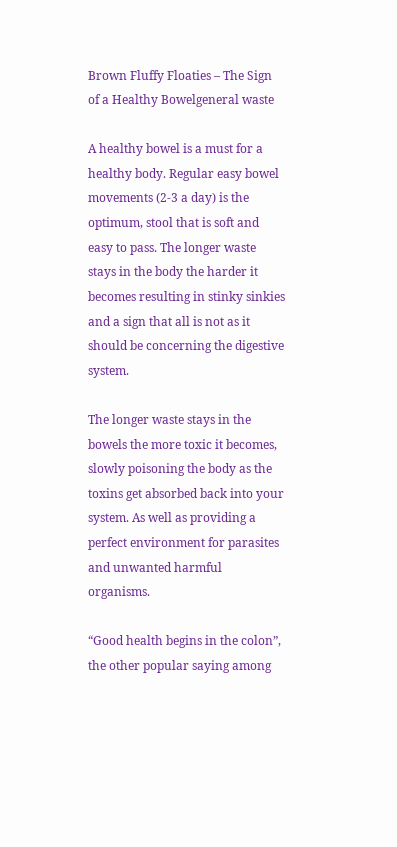Brown Fluffy Floaties – The Sign of a Healthy Bowelgeneral waste

A healthy bowel is a must for a healthy body. Regular easy bowel movements (2-3 a day) is the optimum, stool that is soft and easy to pass. The longer waste stays in the body the harder it becomes resulting in stinky sinkies and a sign that all is not as it should be concerning the digestive system.

The longer waste stays in the bowels the more toxic it becomes, slowly poisoning the body as the toxins get absorbed back into your system. As well as providing a perfect environment for parasites and unwanted harmful organisms.

“Good health begins in the colon”, the other popular saying among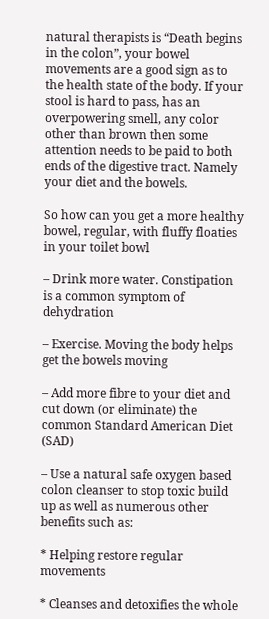natural therapists is “Death begins in the colon”, your bowel movements are a good sign as to the health state of the body. If your stool is hard to pass, has an overpowering smell, any color other than brown then some attention needs to be paid to both ends of the digestive tract. Namely your diet and the bowels.

So how can you get a more healthy bowel, regular, with fluffy floaties in your toilet bowl

– Drink more water. Constipation is a common symptom of dehydration

– Exercise. Moving the body helps get the bowels moving

– Add more fibre to your diet and cut down (or eliminate) the common Standard American Diet (SAD)

– Use a natural safe oxygen based colon cleanser to stop toxic build up as well as numerous other benefits such as:

* Helping restore regular movements

* Cleanses and detoxifies the whole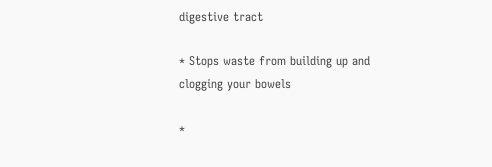digestive tract

* Stops waste from building up and clogging your bowels

*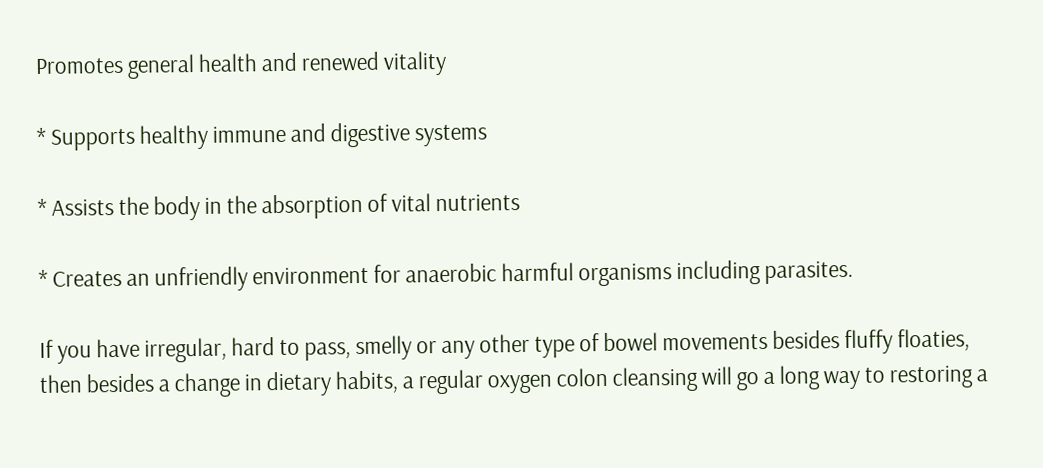Promotes general health and renewed vitality

* Supports healthy immune and digestive systems

* Assists the body in the absorption of vital nutrients

* Creates an unfriendly environment for anaerobic harmful organisms including parasites.

If you have irregular, hard to pass, smelly or any other type of bowel movements besides fluffy floaties, then besides a change in dietary habits, a regular oxygen colon cleansing will go a long way to restoring a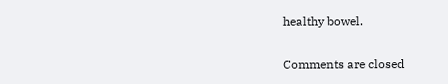healthy bowel.

Comments are closed